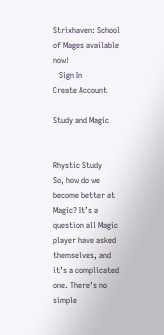Strixhaven: School of Mages available now!
   Sign In
Create Account

Study and Magic


Rhystic Study
So, how do we become better at Magic? It’s a question all Magic player have asked themselves, and it’s a complicated one. There’s no simple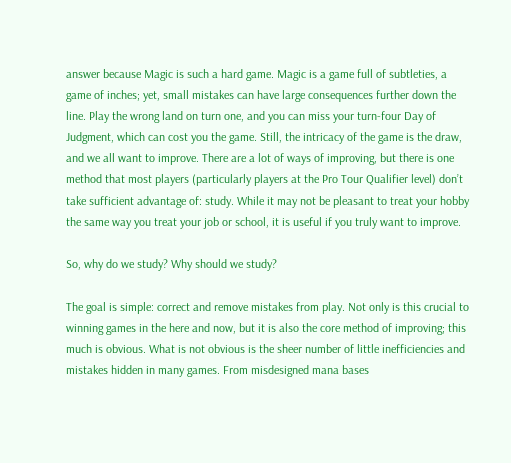answer because Magic is such a hard game. Magic is a game full of subtleties, a game of inches; yet, small mistakes can have large consequences further down the line. Play the wrong land on turn one, and you can miss your turn-four Day of Judgment, which can cost you the game. Still, the intricacy of the game is the draw, and we all want to improve. There are a lot of ways of improving, but there is one method that most players (particularly players at the Pro Tour Qualifier level) don’t take sufficient advantage of: study. While it may not be pleasant to treat your hobby the same way you treat your job or school, it is useful if you truly want to improve.

So, why do we study? Why should we study?

The goal is simple: correct and remove mistakes from play. Not only is this crucial to winning games in the here and now, but it is also the core method of improving; this much is obvious. What is not obvious is the sheer number of little inefficiencies and mistakes hidden in many games. From misdesigned mana bases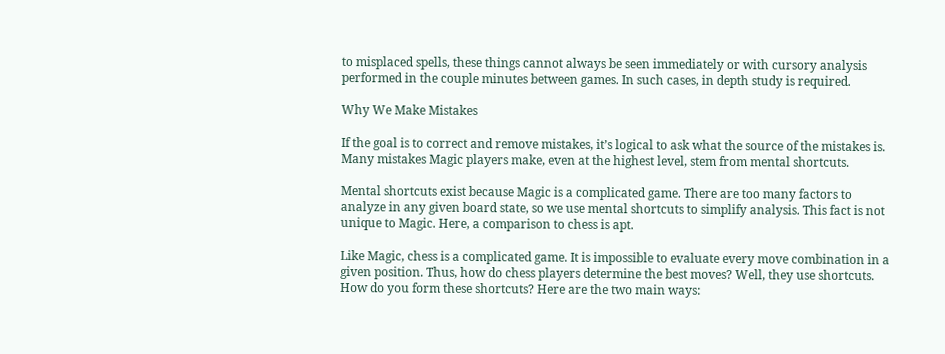to misplaced spells, these things cannot always be seen immediately or with cursory analysis performed in the couple minutes between games. In such cases, in depth study is required.

Why We Make Mistakes

If the goal is to correct and remove mistakes, it’s logical to ask what the source of the mistakes is. Many mistakes Magic players make, even at the highest level, stem from mental shortcuts.

Mental shortcuts exist because Magic is a complicated game. There are too many factors to analyze in any given board state, so we use mental shortcuts to simplify analysis. This fact is not unique to Magic. Here, a comparison to chess is apt.

Like Magic, chess is a complicated game. It is impossible to evaluate every move combination in a given position. Thus, how do chess players determine the best moves? Well, they use shortcuts. How do you form these shortcuts? Here are the two main ways: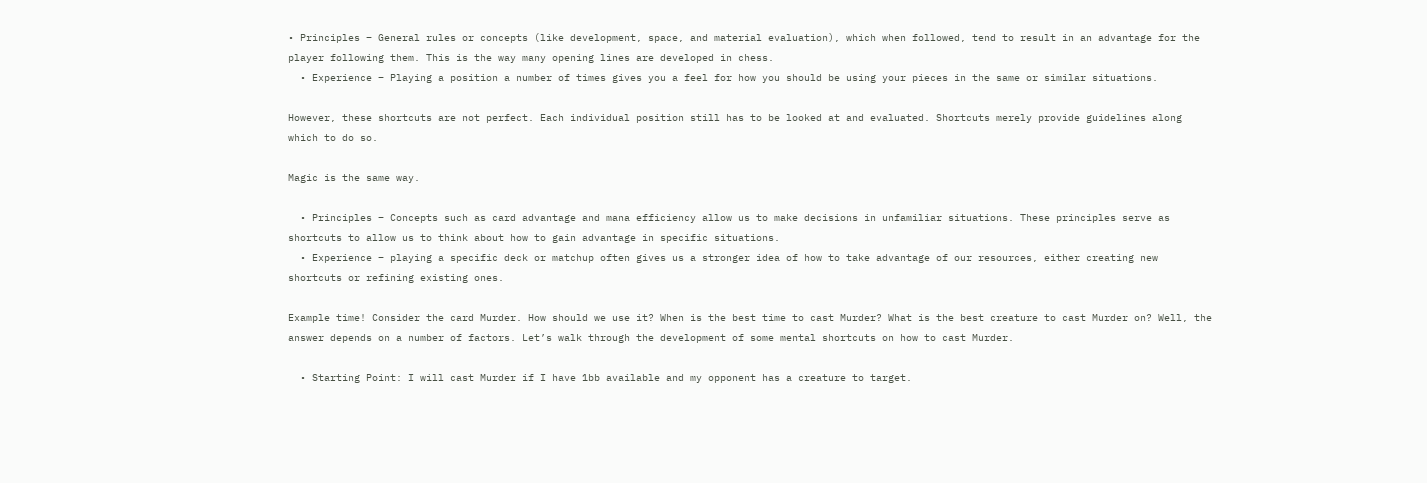• Principles – General rules or concepts (like development, space, and material evaluation), which when followed, tend to result in an advantage for the player following them. This is the way many opening lines are developed in chess.
  • Experience – Playing a position a number of times gives you a feel for how you should be using your pieces in the same or similar situations.

However, these shortcuts are not perfect. Each individual position still has to be looked at and evaluated. Shortcuts merely provide guidelines along which to do so.

Magic is the same way.

  • Principles – Concepts such as card advantage and mana efficiency allow us to make decisions in unfamiliar situations. These principles serve as shortcuts to allow us to think about how to gain advantage in specific situations.
  • Experience – playing a specific deck or matchup often gives us a stronger idea of how to take advantage of our resources, either creating new shortcuts or refining existing ones.

Example time! Consider the card Murder. How should we use it? When is the best time to cast Murder? What is the best creature to cast Murder on? Well, the answer depends on a number of factors. Let’s walk through the development of some mental shortcuts on how to cast Murder.

  • Starting Point: I will cast Murder if I have 1bb available and my opponent has a creature to target.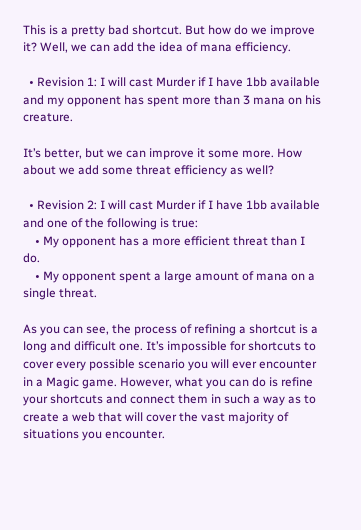This is a pretty bad shortcut. But how do we improve it? Well, we can add the idea of mana efficiency.

  • Revision 1: I will cast Murder if I have 1bb available and my opponent has spent more than 3 mana on his creature.

It’s better, but we can improve it some more. How about we add some threat efficiency as well?

  • Revision 2: I will cast Murder if I have 1bb available and one of the following is true:
    • My opponent has a more efficient threat than I do.
    • My opponent spent a large amount of mana on a single threat.

As you can see, the process of refining a shortcut is a long and difficult one. It’s impossible for shortcuts to cover every possible scenario you will ever encounter in a Magic game. However, what you can do is refine your shortcuts and connect them in such a way as to create a web that will cover the vast majority of situations you encounter.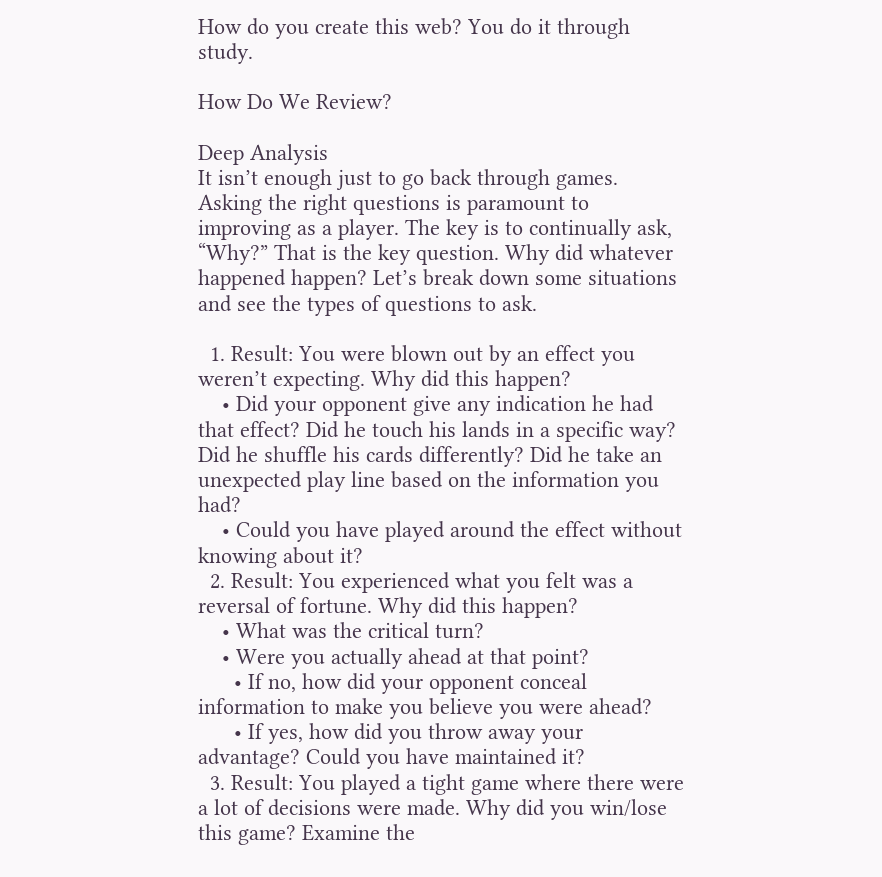How do you create this web? You do it through study.

How Do We Review?

Deep Analysis
It isn’t enough just to go back through games. Asking the right questions is paramount to improving as a player. The key is to continually ask, “Why?” That is the key question. Why did whatever happened happen? Let’s break down some situations and see the types of questions to ask.

  1. Result: You were blown out by an effect you weren’t expecting. Why did this happen?
    • Did your opponent give any indication he had that effect? Did he touch his lands in a specific way? Did he shuffle his cards differently? Did he take an unexpected play line based on the information you had?
    • Could you have played around the effect without knowing about it?
  2. Result: You experienced what you felt was a reversal of fortune. Why did this happen?
    • What was the critical turn?
    • Were you actually ahead at that point?
      • If no, how did your opponent conceal information to make you believe you were ahead?
      • If yes, how did you throw away your advantage? Could you have maintained it?
  3. Result: You played a tight game where there were a lot of decisions were made. Why did you win/lose this game? Examine the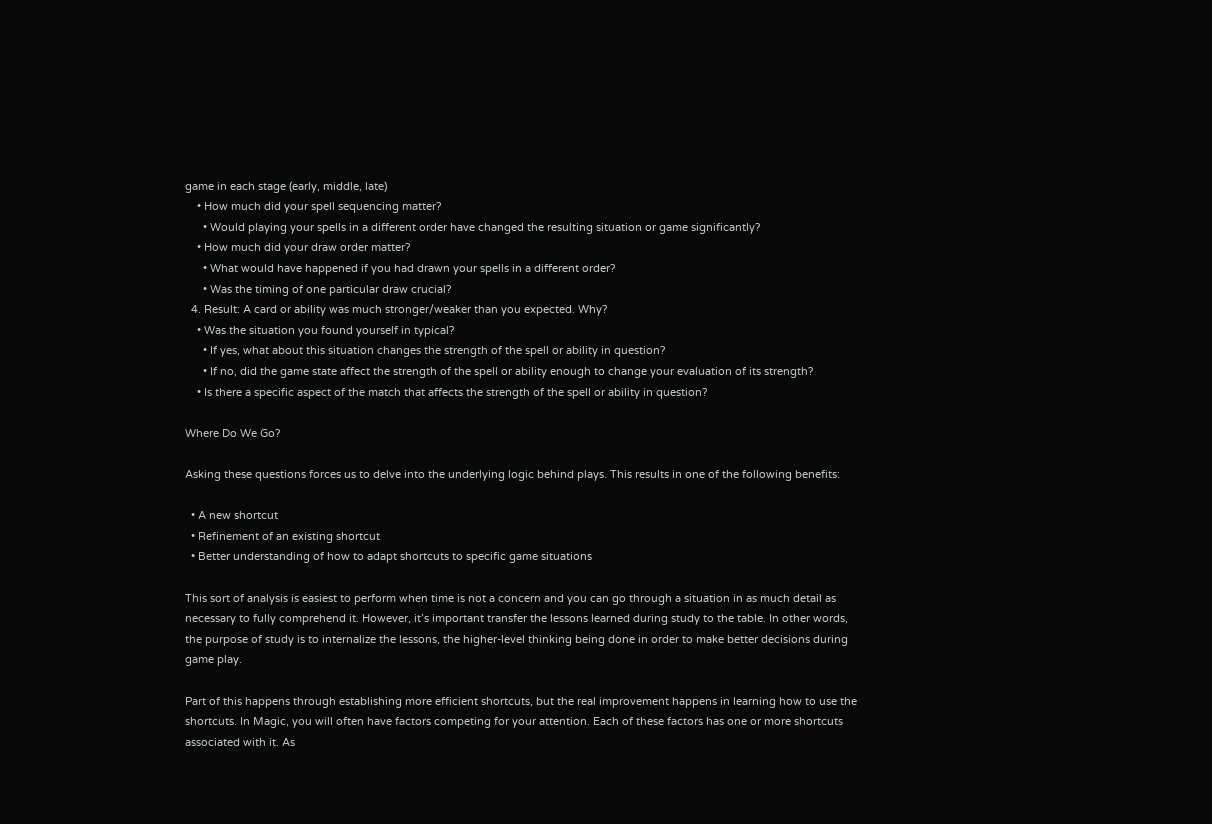game in each stage (early, middle, late)
    • How much did your spell sequencing matter?
      • Would playing your spells in a different order have changed the resulting situation or game significantly?
    • How much did your draw order matter?
      • What would have happened if you had drawn your spells in a different order?
      • Was the timing of one particular draw crucial?
  4. Result: A card or ability was much stronger/weaker than you expected. Why?
    • Was the situation you found yourself in typical?
      • If yes, what about this situation changes the strength of the spell or ability in question?
      • If no, did the game state affect the strength of the spell or ability enough to change your evaluation of its strength?
    • Is there a specific aspect of the match that affects the strength of the spell or ability in question?

Where Do We Go?

Asking these questions forces us to delve into the underlying logic behind plays. This results in one of the following benefits:

  • A new shortcut
  • Refinement of an existing shortcut
  • Better understanding of how to adapt shortcuts to specific game situations

This sort of analysis is easiest to perform when time is not a concern and you can go through a situation in as much detail as necessary to fully comprehend it. However, it’s important transfer the lessons learned during study to the table. In other words, the purpose of study is to internalize the lessons, the higher-level thinking being done in order to make better decisions during game play.

Part of this happens through establishing more efficient shortcuts, but the real improvement happens in learning how to use the shortcuts. In Magic, you will often have factors competing for your attention. Each of these factors has one or more shortcuts associated with it. As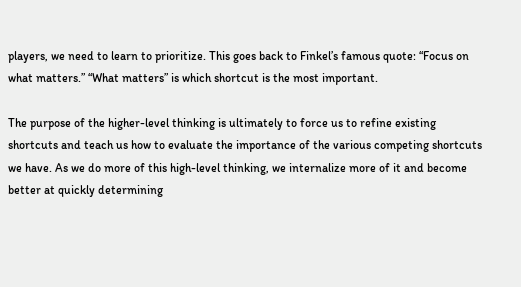players, we need to learn to prioritize. This goes back to Finkel’s famous quote: “Focus on what matters.” “What matters” is which shortcut is the most important.

The purpose of the higher-level thinking is ultimately to force us to refine existing shortcuts and teach us how to evaluate the importance of the various competing shortcuts we have. As we do more of this high-level thinking, we internalize more of it and become better at quickly determining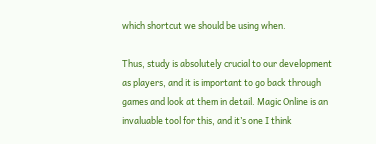which shortcut we should be using when.

Thus, study is absolutely crucial to our development as players, and it is important to go back through games and look at them in detail. Magic Online is an invaluable tool for this, and it’s one I think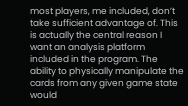most players, me included, don’t take sufficient advantage of. This is actually the central reason I want an analysis platform included in the program. The ability to physically manipulate the cards from any given game state would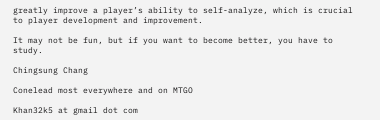greatly improve a player’s ability to self-analyze, which is crucial to player development and improvement.

It may not be fun, but if you want to become better, you have to study.

Chingsung Chang

Conelead most everywhere and on MTGO

Khan32k5 at gmail dot com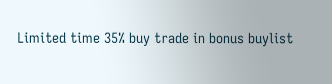Limited time 35% buy trade in bonus buylist